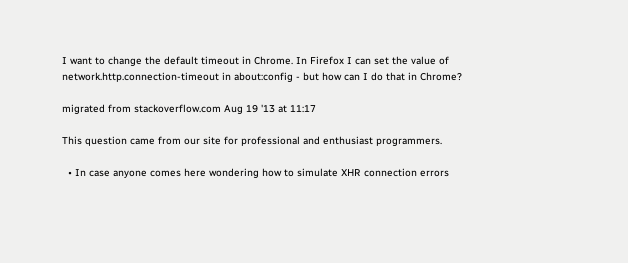I want to change the default timeout in Chrome. In Firefox I can set the value of network.http.connection-timeout in about:config - but how can I do that in Chrome?

migrated from stackoverflow.com Aug 19 '13 at 11:17

This question came from our site for professional and enthusiast programmers.

  • In case anyone comes here wondering how to simulate XHR connection errors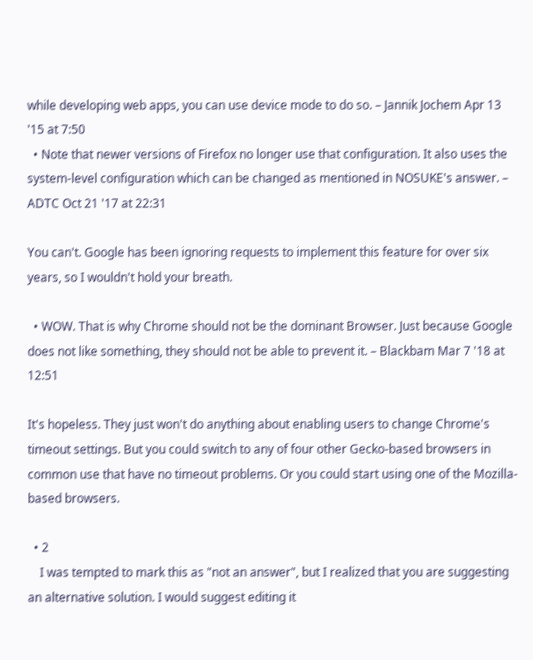while developing web apps, you can use device mode to do so. – Jannik Jochem Apr 13 '15 at 7:50
  • Note that newer versions of Firefox no longer use that configuration. It also uses the system-level configuration which can be changed as mentioned in NOSUKE's answer. – ADTC Oct 21 '17 at 22:31

You can't. Google has been ignoring requests to implement this feature for over six years, so I wouldn't hold your breath.

  • WOW. That is why Chrome should not be the dominant Browser. Just because Google does not like something, they should not be able to prevent it. – Blackbam Mar 7 '18 at 12:51

It's hopeless. They just won't do anything about enabling users to change Chrome's timeout settings. But you could switch to any of four other Gecko-based browsers in common use that have no timeout problems. Or you could start using one of the Mozilla-based browsers.

  • 2
    I was tempted to mark this as "not an answer", but I realized that you are suggesting an alternative solution. I would suggest editing it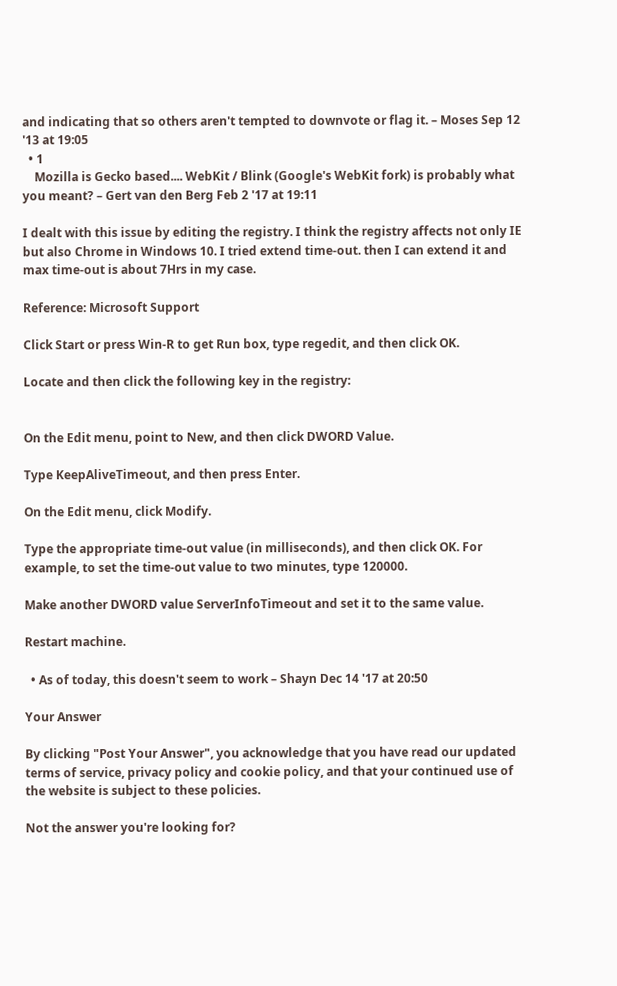and indicating that so others aren't tempted to downvote or flag it. – Moses Sep 12 '13 at 19:05
  • 1
    Mozilla is Gecko based.... WebKit / Blink (Google's WebKit fork) is probably what you meant? – Gert van den Berg Feb 2 '17 at 19:11

I dealt with this issue by editing the registry. I think the registry affects not only IE but also Chrome in Windows 10. I tried extend time-out. then I can extend it and max time-out is about 7Hrs in my case.

Reference: Microsoft Support

Click Start or press Win-R to get Run box, type regedit, and then click OK.

Locate and then click the following key in the registry:


On the Edit menu, point to New, and then click DWORD Value.

Type KeepAliveTimeout, and then press Enter.

On the Edit menu, click Modify.

Type the appropriate time-out value (in milliseconds), and then click OK. For example, to set the time-out value to two minutes, type 120000.

Make another DWORD value ServerInfoTimeout and set it to the same value.

Restart machine.

  • As of today, this doesn't seem to work – Shayn Dec 14 '17 at 20:50

Your Answer

By clicking "Post Your Answer", you acknowledge that you have read our updated terms of service, privacy policy and cookie policy, and that your continued use of the website is subject to these policies.

Not the answer you're looking for?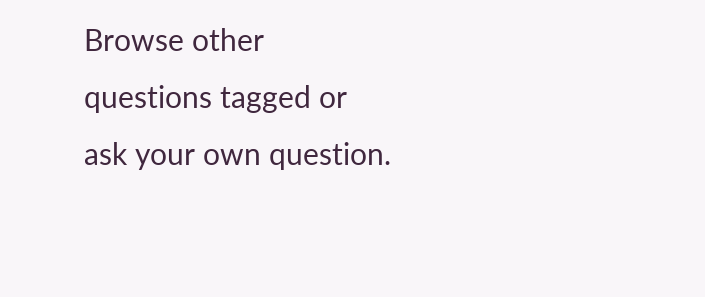Browse other questions tagged or ask your own question.